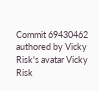Commit 69430462 authored by Vicky Risk's avatar Vicky Risk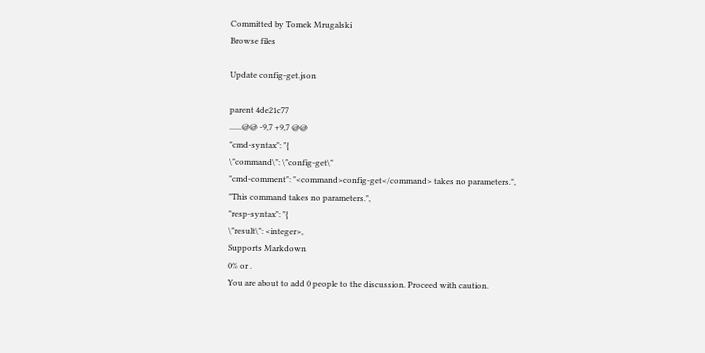Committed by Tomek Mrugalski
Browse files

Update config-get.json

parent 4de21c77
......@@ -9,7 +9,7 @@
"cmd-syntax": "{
\"command\": \"config-get\"
"cmd-comment": "<command>config-get</command> takes no parameters.",
"This command takes no parameters.",
"resp-syntax": "{
\"result\": <integer>,
Supports Markdown
0% or .
You are about to add 0 people to the discussion. Proceed with caution.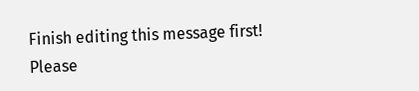Finish editing this message first!
Please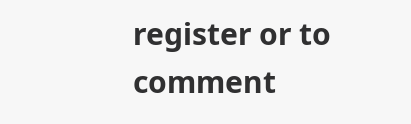register or to comment